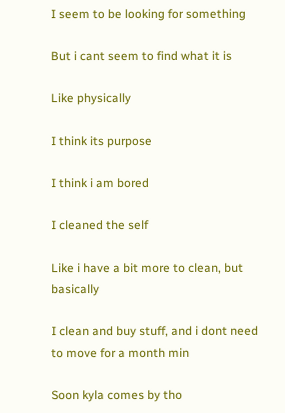I seem to be looking for something

But i cant seem to find what it is

Like physically

I think its purpose

I think i am bored

I cleaned the self

Like i have a bit more to clean, but basically

I clean and buy stuff, and i dont need to move for a month min

Soon kyla comes by tho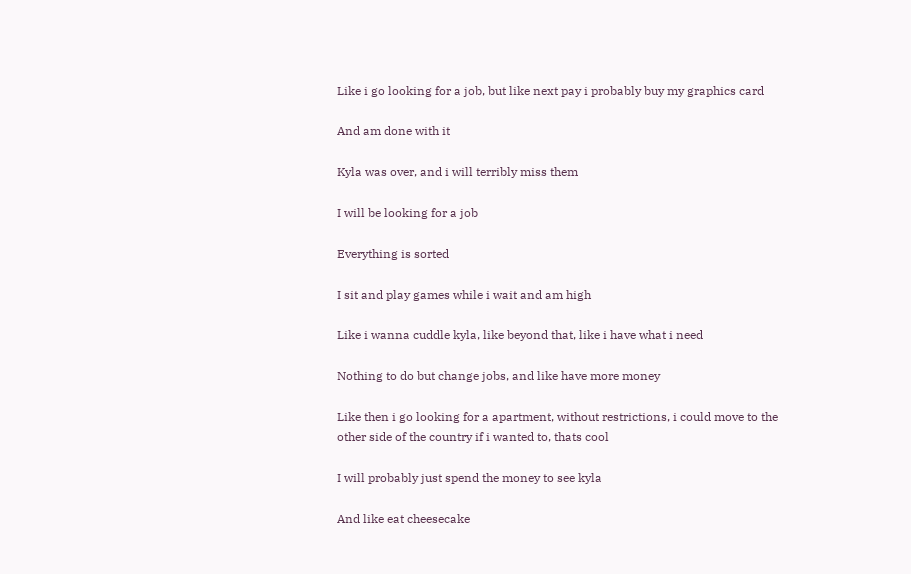Like i go looking for a job, but like next pay i probably buy my graphics card

And am done with it

Kyla was over, and i will terribly miss them

I will be looking for a job

Everything is sorted

I sit and play games while i wait and am high

Like i wanna cuddle kyla, like beyond that, like i have what i need

Nothing to do but change jobs, and like have more money

Like then i go looking for a apartment, without restrictions, i could move to the other side of the country if i wanted to, thats cool

I will probably just spend the money to see kyla

And like eat cheesecake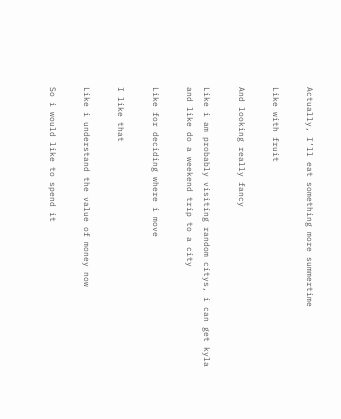Actually, I’ll eat something more summertime

Like with fruit

And looking really fancy

Like i am probably visiting random citys, i can get kyla and like do a weekend trip to a city

Like for deciding where i move

I like that

Like i understand the value of money now

So i would like to spend it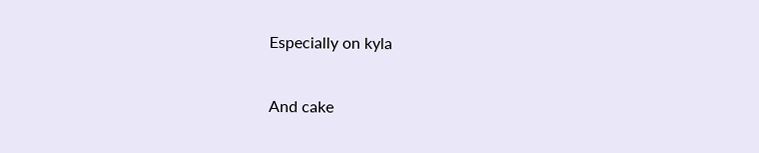Especially on kyla

And cake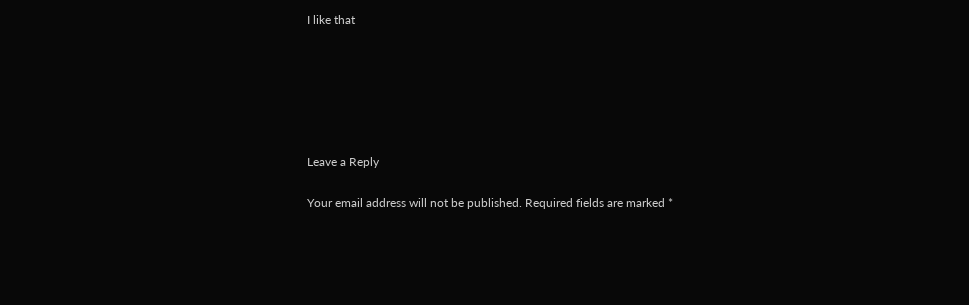I like that






Leave a Reply

Your email address will not be published. Required fields are marked *